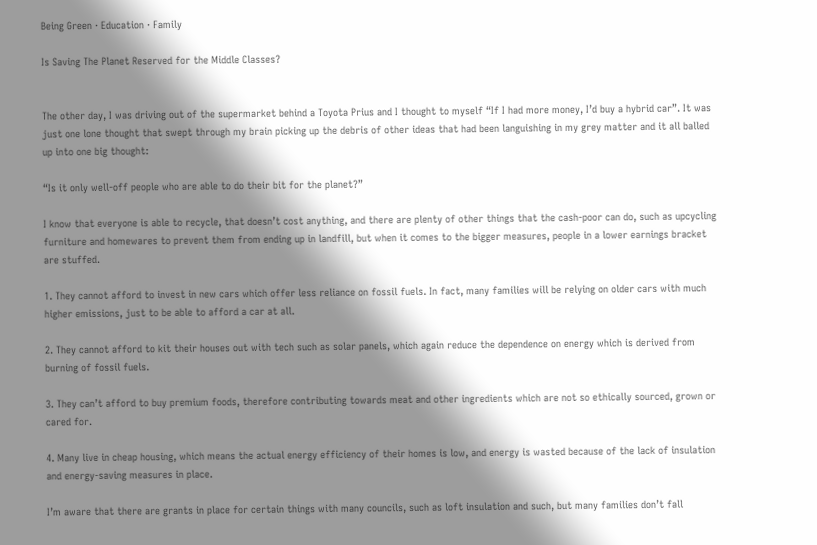Being Green · Education · Family

Is Saving The Planet Reserved for the Middle Classes?


The other day, I was driving out of the supermarket behind a Toyota Prius and I thought to myself “If I had more money, I’d buy a hybrid car”. It was just one lone thought that swept through my brain picking up the debris of other ideas that had been languishing in my grey matter and it all balled up into one big thought:

“Is it only well-off people who are able to do their bit for the planet?”

I know that everyone is able to recycle, that doesn’t cost anything, and there are plenty of other things that the cash-poor can do, such as upcycling furniture and homewares to prevent them from ending up in landfill, but when it comes to the bigger measures, people in a lower earnings bracket are stuffed.

1. They cannot afford to invest in new cars which offer less reliance on fossil fuels. In fact, many families will be relying on older cars with much higher emissions, just to be able to afford a car at all.

2. They cannot afford to kit their houses out with tech such as solar panels, which again reduce the dependence on energy which is derived from burning of fossil fuels.

3. They can’t afford to buy premium foods, therefore contributing towards meat and other ingredients which are not so ethically sourced, grown or cared for.

4. Many live in cheap housing, which means the actual energy efficiency of their homes is low, and energy is wasted because of the lack of insulation and energy-saving measures in place.

I’m aware that there are grants in place for certain things with many councils, such as loft insulation and such, but many families don’t fall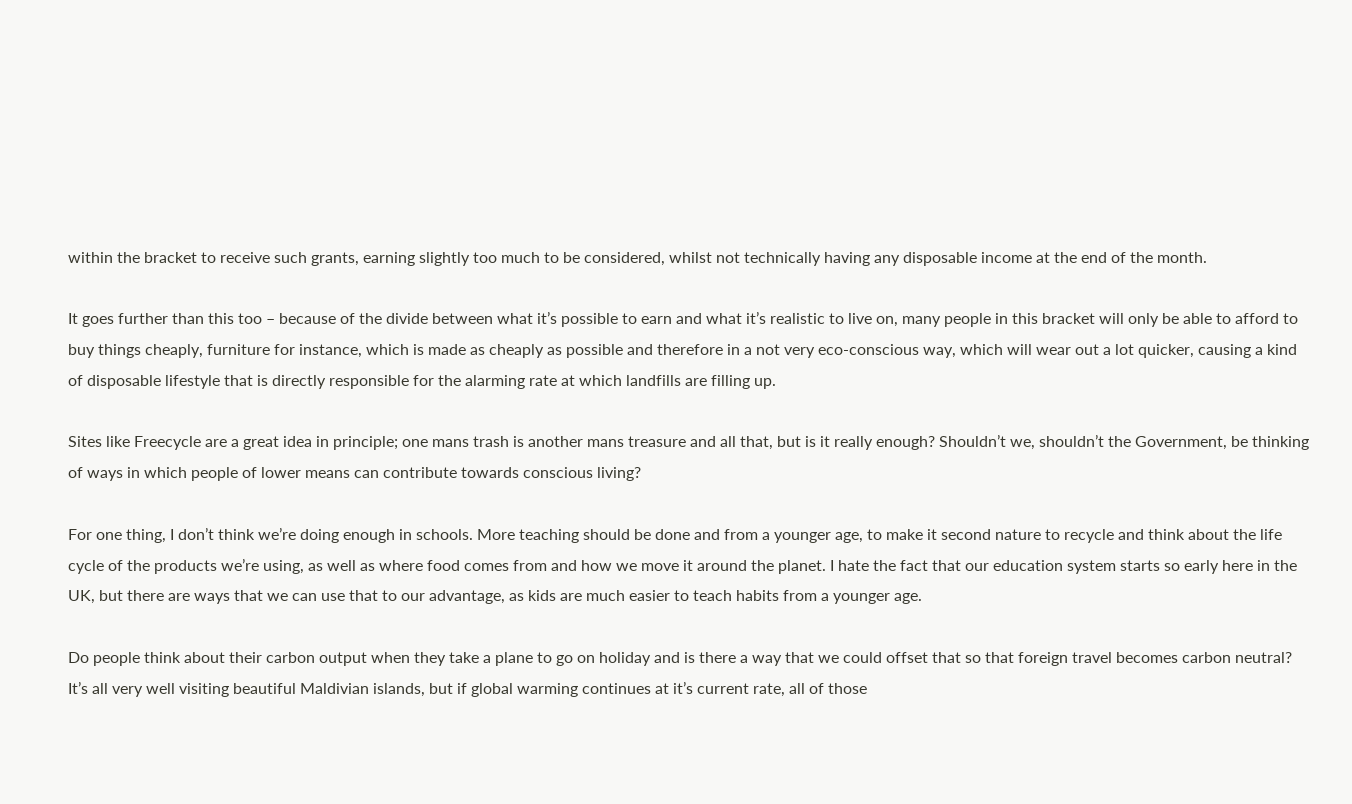within the bracket to receive such grants, earning slightly too much to be considered, whilst not technically having any disposable income at the end of the month.

It goes further than this too – because of the divide between what it’s possible to earn and what it’s realistic to live on, many people in this bracket will only be able to afford to buy things cheaply, furniture for instance, which is made as cheaply as possible and therefore in a not very eco-conscious way, which will wear out a lot quicker, causing a kind of disposable lifestyle that is directly responsible for the alarming rate at which landfills are filling up.

Sites like Freecycle are a great idea in principle; one mans trash is another mans treasure and all that, but is it really enough? Shouldn’t we, shouldn’t the Government, be thinking of ways in which people of lower means can contribute towards conscious living?

For one thing, I don’t think we’re doing enough in schools. More teaching should be done and from a younger age, to make it second nature to recycle and think about the life cycle of the products we’re using, as well as where food comes from and how we move it around the planet. I hate the fact that our education system starts so early here in the UK, but there are ways that we can use that to our advantage, as kids are much easier to teach habits from a younger age.

Do people think about their carbon output when they take a plane to go on holiday and is there a way that we could offset that so that foreign travel becomes carbon neutral? It’s all very well visiting beautiful Maldivian islands, but if global warming continues at it’s current rate, all of those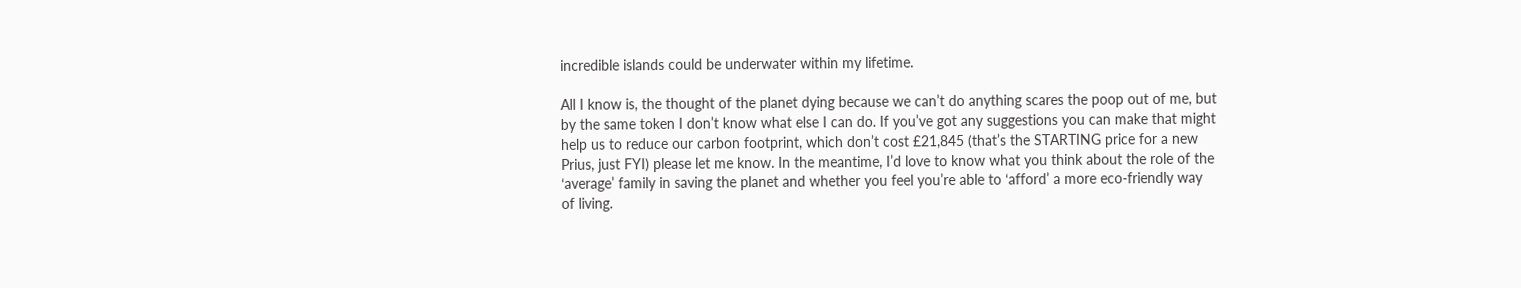incredible islands could be underwater within my lifetime.

All I know is, the thought of the planet dying because we can’t do anything scares the poop out of me, but by the same token I don’t know what else I can do. If you’ve got any suggestions you can make that might help us to reduce our carbon footprint, which don’t cost £21,845 (that’s the STARTING price for a new Prius, just FYI) please let me know. In the meantime, I’d love to know what you think about the role of the ‘average’ family in saving the planet and whether you feel you’re able to ‘afford’ a more eco-friendly way of living.